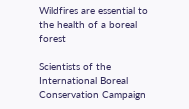Wildfires are essential to the health of a boreal forest

Scientists of the International Boreal Conservation Campaign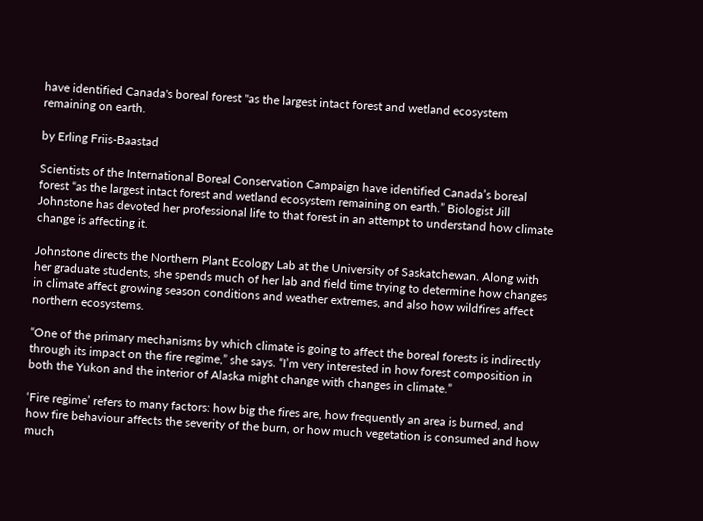have identified Canada's boreal forest "as the largest intact forest and wetland ecosystem remaining on earth.

by Erling Friis-Baastad

Scientists of the International Boreal Conservation Campaign have identified Canada’s boreal forest “as the largest intact forest and wetland ecosystem remaining on earth.” Biologist Jill Johnstone has devoted her professional life to that forest in an attempt to understand how climate change is affecting it.

Johnstone directs the Northern Plant Ecology Lab at the University of Saskatchewan. Along with her graduate students, she spends much of her lab and field time trying to determine how changes in climate affect growing season conditions and weather extremes, and also how wildfires affect northern ecosystems.

“One of the primary mechanisms by which climate is going to affect the boreal forests is indirectly through its impact on the fire regime,” she says. “I’m very interested in how forest composition in both the Yukon and the interior of Alaska might change with changes in climate.”

‘Fire regime’ refers to many factors: how big the fires are, how frequently an area is burned, and how fire behaviour affects the severity of the burn, or how much vegetation is consumed and how much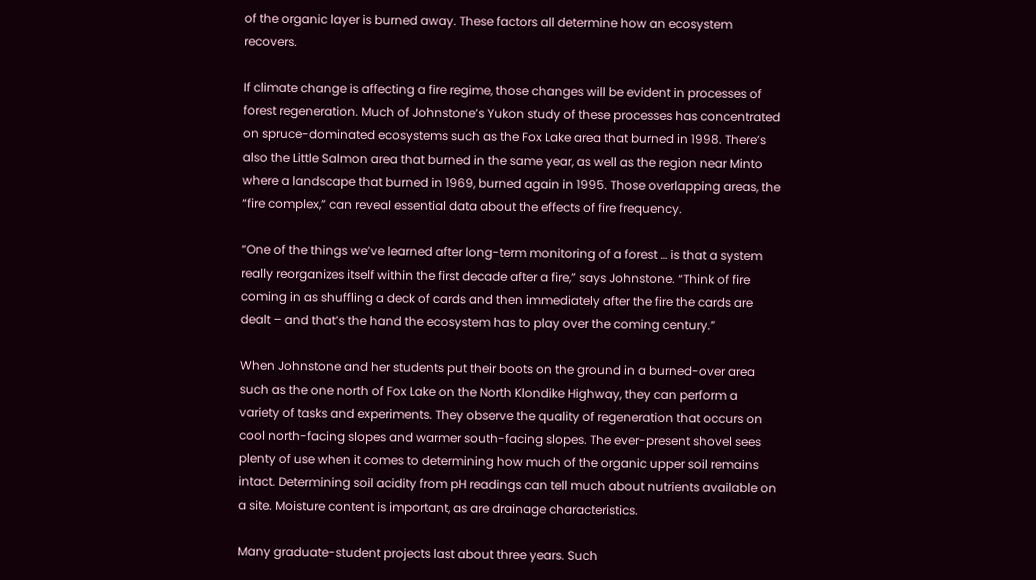of the organic layer is burned away. These factors all determine how an ecosystem recovers.

If climate change is affecting a fire regime, those changes will be evident in processes of forest regeneration. Much of Johnstone’s Yukon study of these processes has concentrated on spruce-dominated ecosystems such as the Fox Lake area that burned in 1998. There’s also the Little Salmon area that burned in the same year, as well as the region near Minto where a landscape that burned in 1969, burned again in 1995. Those overlapping areas, the “fire complex,” can reveal essential data about the effects of fire frequency.

“One of the things we’ve learned after long-term monitoring of a forest … is that a system really reorganizes itself within the first decade after a fire,” says Johnstone. “Think of fire coming in as shuffling a deck of cards and then immediately after the fire the cards are dealt – and that’s the hand the ecosystem has to play over the coming century.”

When Johnstone and her students put their boots on the ground in a burned-over area such as the one north of Fox Lake on the North Klondike Highway, they can perform a variety of tasks and experiments. They observe the quality of regeneration that occurs on cool north-facing slopes and warmer south-facing slopes. The ever-present shovel sees plenty of use when it comes to determining how much of the organic upper soil remains intact. Determining soil acidity from pH readings can tell much about nutrients available on a site. Moisture content is important, as are drainage characteristics.

Many graduate-student projects last about three years. Such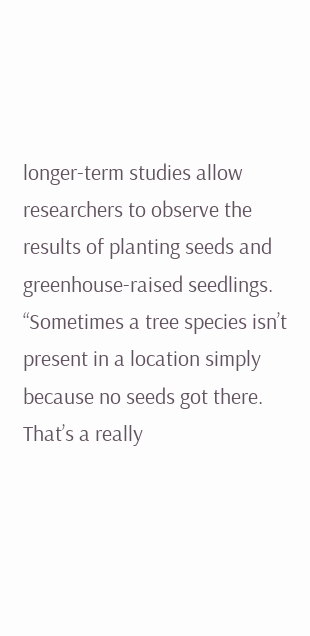longer-term studies allow researchers to observe the results of planting seeds and greenhouse-raised seedlings. “Sometimes a tree species isn’t present in a location simply because no seeds got there. That’s a really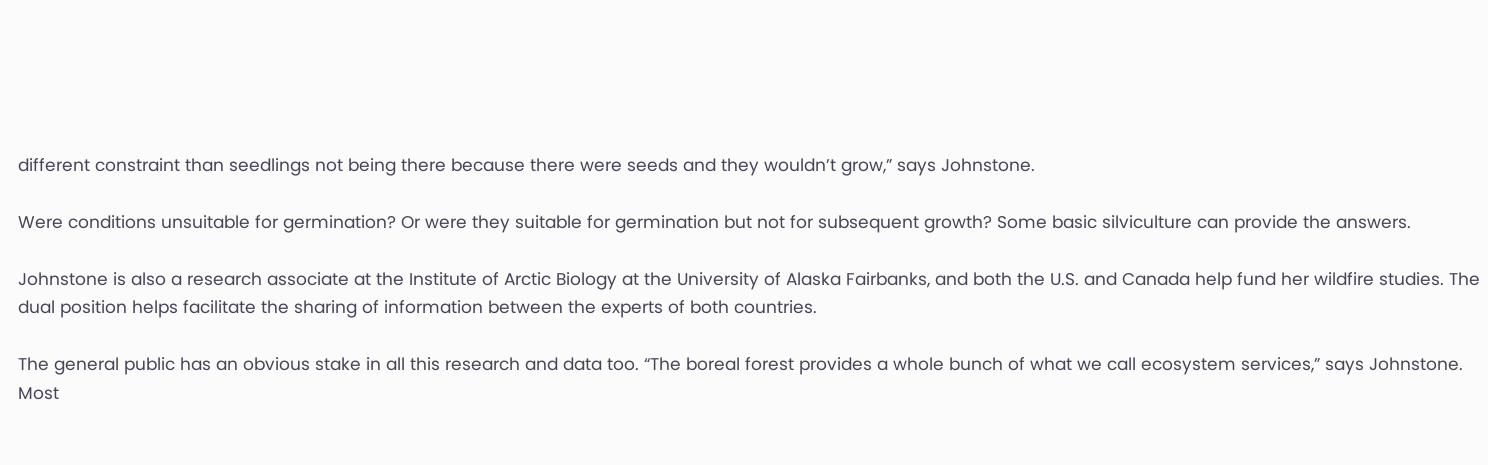different constraint than seedlings not being there because there were seeds and they wouldn’t grow,” says Johnstone.

Were conditions unsuitable for germination? Or were they suitable for germination but not for subsequent growth? Some basic silviculture can provide the answers.

Johnstone is also a research associate at the Institute of Arctic Biology at the University of Alaska Fairbanks, and both the U.S. and Canada help fund her wildfire studies. The dual position helps facilitate the sharing of information between the experts of both countries.

The general public has an obvious stake in all this research and data too. “The boreal forest provides a whole bunch of what we call ecosystem services,” says Johnstone. Most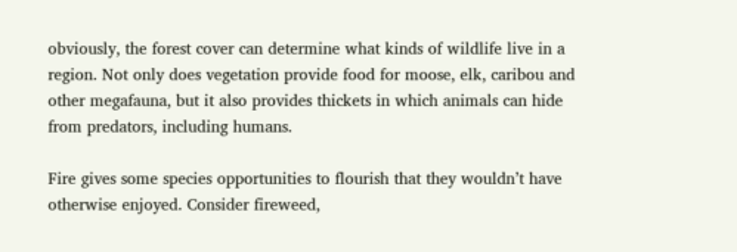obviously, the forest cover can determine what kinds of wildlife live in a region. Not only does vegetation provide food for moose, elk, caribou and other megafauna, but it also provides thickets in which animals can hide from predators, including humans.

Fire gives some species opportunities to flourish that they wouldn’t have otherwise enjoyed. Consider fireweed,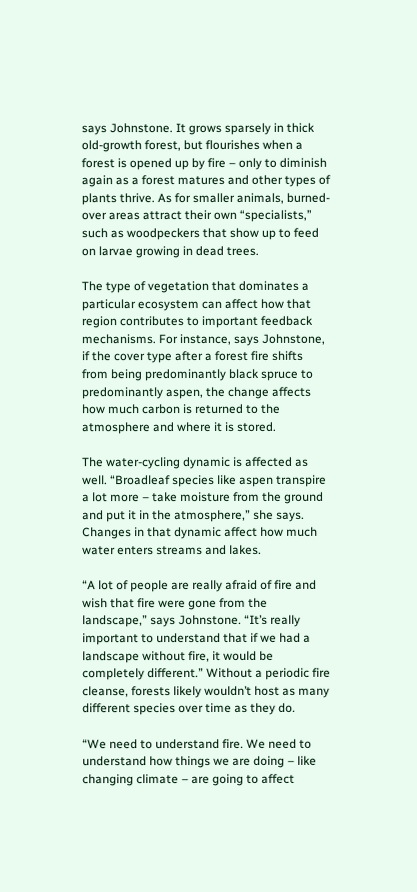says Johnstone. It grows sparsely in thick old-growth forest, but flourishes when a forest is opened up by fire – only to diminish again as a forest matures and other types of plants thrive. As for smaller animals, burned-over areas attract their own “specialists,” such as woodpeckers that show up to feed on larvae growing in dead trees.

The type of vegetation that dominates a particular ecosystem can affect how that region contributes to important feedback mechanisms. For instance, says Johnstone, if the cover type after a forest fire shifts from being predominantly black spruce to predominantly aspen, the change affects how much carbon is returned to the atmosphere and where it is stored.

The water-cycling dynamic is affected as well. “Broadleaf species like aspen transpire a lot more – take moisture from the ground and put it in the atmosphere,” she says. Changes in that dynamic affect how much water enters streams and lakes.

“A lot of people are really afraid of fire and wish that fire were gone from the landscape,” says Johnstone. “It’s really important to understand that if we had a landscape without fire, it would be completely different.” Without a periodic fire cleanse, forests likely wouldn’t host as many different species over time as they do.

“We need to understand fire. We need to understand how things we are doing – like changing climate – are going to affect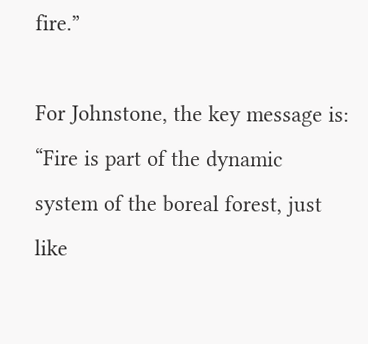fire.”

For Johnstone, the key message is: “Fire is part of the dynamic system of the boreal forest, just like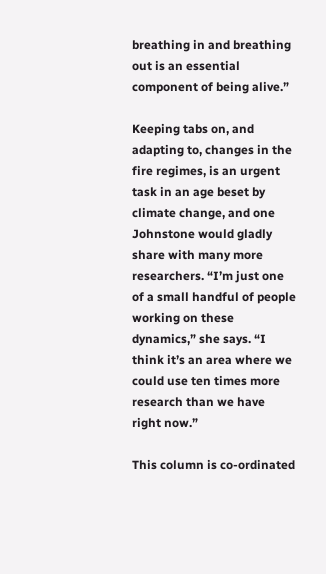breathing in and breathing out is an essential component of being alive.”

Keeping tabs on, and adapting to, changes in the fire regimes, is an urgent task in an age beset by climate change, and one Johnstone would gladly share with many more researchers. “I’m just one of a small handful of people working on these dynamics,” she says. “I think it’s an area where we could use ten times more research than we have right now.”

This column is co-ordinated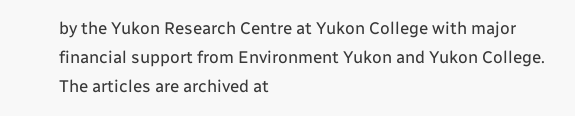by the Yukon Research Centre at Yukon College with major financial support from Environment Yukon and Yukon College. The articles are archived at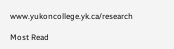www.yukoncollege.yk.ca/research

Most Read